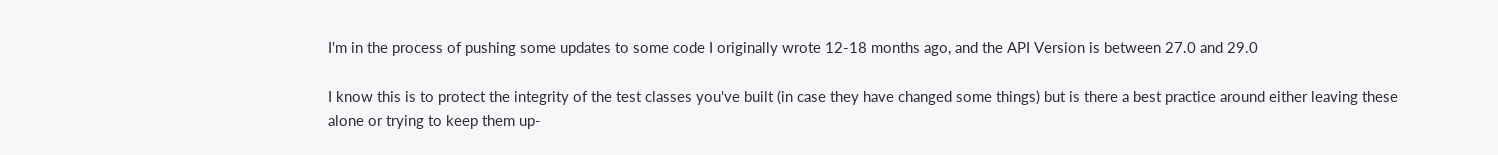I'm in the process of pushing some updates to some code I originally wrote 12-18 months ago, and the API Version is between 27.0 and 29.0

I know this is to protect the integrity of the test classes you've built (in case they have changed some things) but is there a best practice around either leaving these alone or trying to keep them up-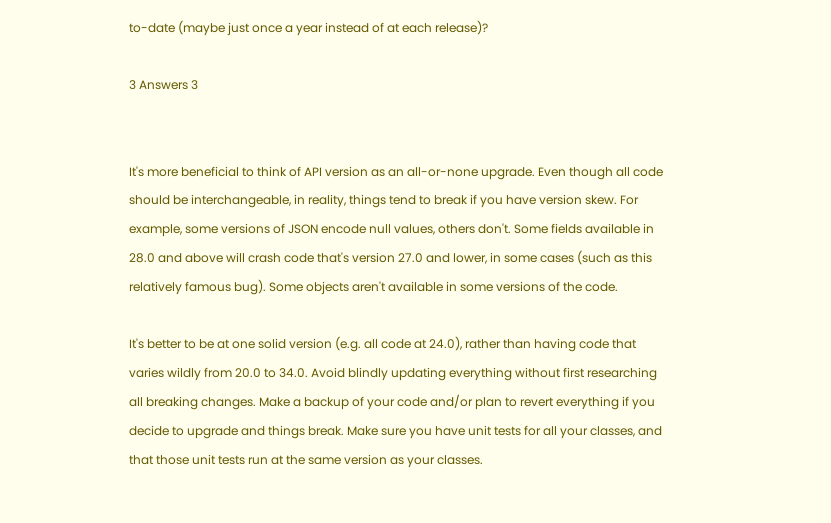to-date (maybe just once a year instead of at each release)?

3 Answers 3


It's more beneficial to think of API version as an all-or-none upgrade. Even though all code should be interchangeable, in reality, things tend to break if you have version skew. For example, some versions of JSON encode null values, others don't. Some fields available in 28.0 and above will crash code that's version 27.0 and lower, in some cases (such as this relatively famous bug). Some objects aren't available in some versions of the code.

It's better to be at one solid version (e.g. all code at 24.0), rather than having code that varies wildly from 20.0 to 34.0. Avoid blindly updating everything without first researching all breaking changes. Make a backup of your code and/or plan to revert everything if you decide to upgrade and things break. Make sure you have unit tests for all your classes, and that those unit tests run at the same version as your classes.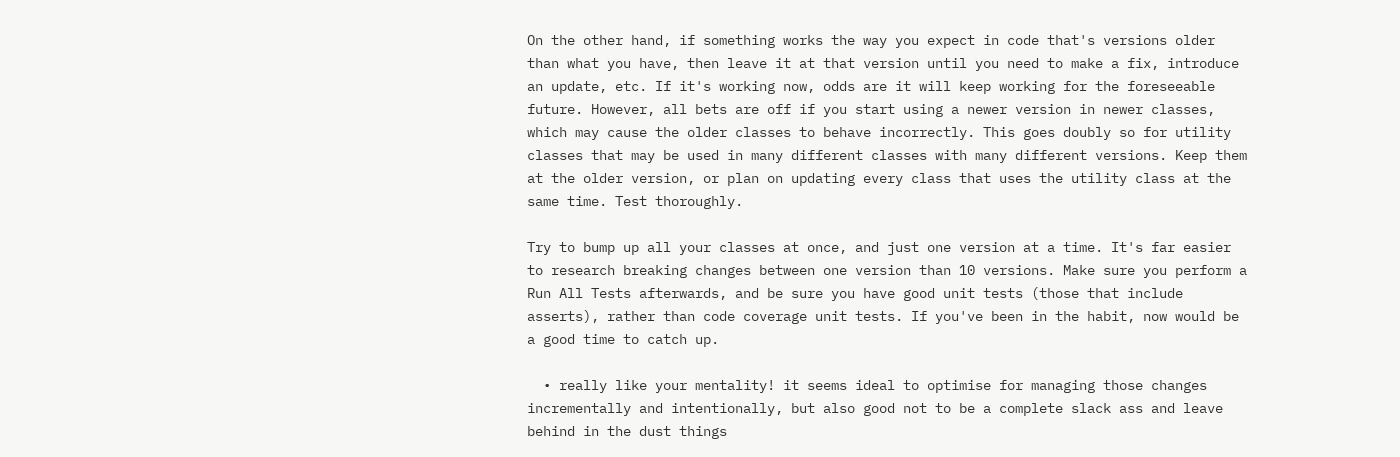On the other hand, if something works the way you expect in code that's versions older than what you have, then leave it at that version until you need to make a fix, introduce an update, etc. If it's working now, odds are it will keep working for the foreseeable future. However, all bets are off if you start using a newer version in newer classes, which may cause the older classes to behave incorrectly. This goes doubly so for utility classes that may be used in many different classes with many different versions. Keep them at the older version, or plan on updating every class that uses the utility class at the same time. Test thoroughly.

Try to bump up all your classes at once, and just one version at a time. It's far easier to research breaking changes between one version than 10 versions. Make sure you perform a Run All Tests afterwards, and be sure you have good unit tests (those that include asserts), rather than code coverage unit tests. If you've been in the habit, now would be a good time to catch up.

  • really like your mentality! it seems ideal to optimise for managing those changes incrementally and intentionally, but also good not to be a complete slack ass and leave behind in the dust things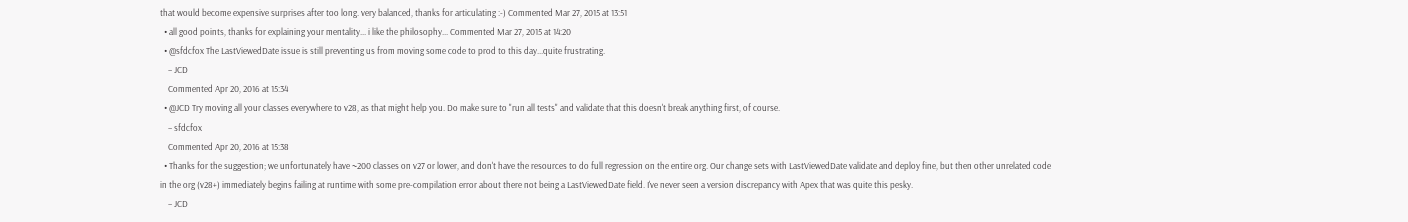that would become expensive surprises after too long. very balanced, thanks for articulating :-) Commented Mar 27, 2015 at 13:51
  • all good points, thanks for explaining your mentality... i like the philosophy... Commented Mar 27, 2015 at 14:20
  • @sfdcfox The LastViewedDate issue is still preventing us from moving some code to prod to this day...quite frustrating.
    – JCD
    Commented Apr 20, 2016 at 15:34
  • @JCD Try moving all your classes everywhere to v28, as that might help you. Do make sure to "run all tests" and validate that this doesn't break anything first, of course.
    – sfdcfox
    Commented Apr 20, 2016 at 15:38
  • Thanks for the suggestion; we unfortunately have ~200 classes on v27 or lower, and don't have the resources to do full regression on the entire org. Our change sets with LastViewedDate validate and deploy fine, but then other unrelated code in the org (v28+) immediately begins failing at runtime with some pre-compilation error about there not being a LastViewedDate field. I've never seen a version discrepancy with Apex that was quite this pesky.
    – JCD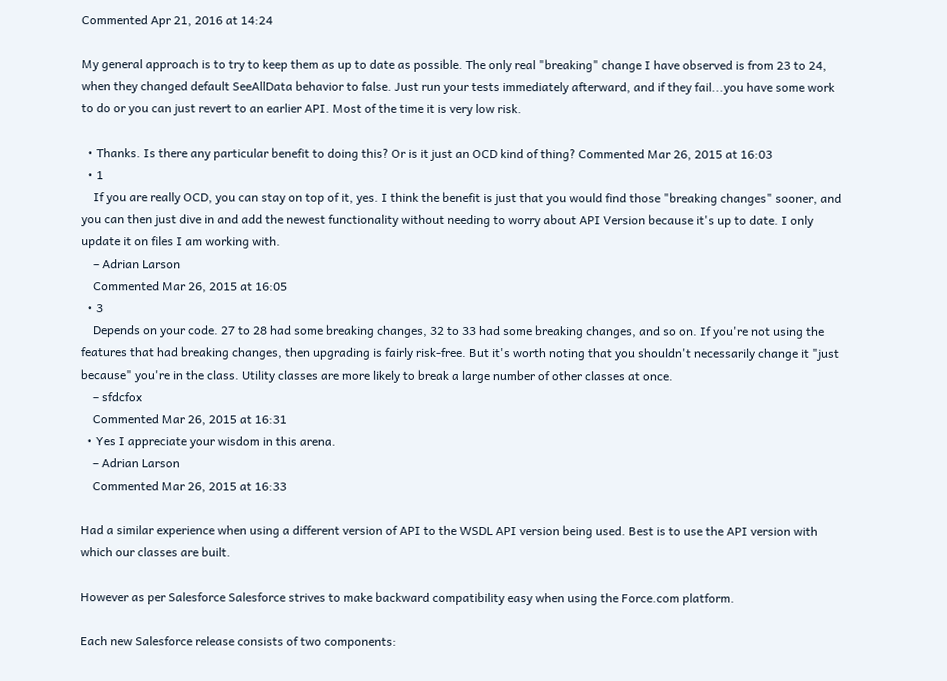Commented Apr 21, 2016 at 14:24

My general approach is to try to keep them as up to date as possible. The only real "breaking" change I have observed is from 23 to 24, when they changed default SeeAllData behavior to false. Just run your tests immediately afterward, and if they fail...you have some work to do or you can just revert to an earlier API. Most of the time it is very low risk.

  • Thanks. Is there any particular benefit to doing this? Or is it just an OCD kind of thing? Commented Mar 26, 2015 at 16:03
  • 1
    If you are really OCD, you can stay on top of it, yes. I think the benefit is just that you would find those "breaking changes" sooner, and you can then just dive in and add the newest functionality without needing to worry about API Version because it's up to date. I only update it on files I am working with.
    – Adrian Larson
    Commented Mar 26, 2015 at 16:05
  • 3
    Depends on your code. 27 to 28 had some breaking changes, 32 to 33 had some breaking changes, and so on. If you're not using the features that had breaking changes, then upgrading is fairly risk-free. But it's worth noting that you shouldn't necessarily change it "just because" you're in the class. Utility classes are more likely to break a large number of other classes at once.
    – sfdcfox
    Commented Mar 26, 2015 at 16:31
  • Yes I appreciate your wisdom in this arena.
    – Adrian Larson
    Commented Mar 26, 2015 at 16:33

Had a similar experience when using a different version of API to the WSDL API version being used. Best is to use the API version with which our classes are built.

However as per Salesforce Salesforce strives to make backward compatibility easy when using the Force.com platform.

Each new Salesforce release consists of two components: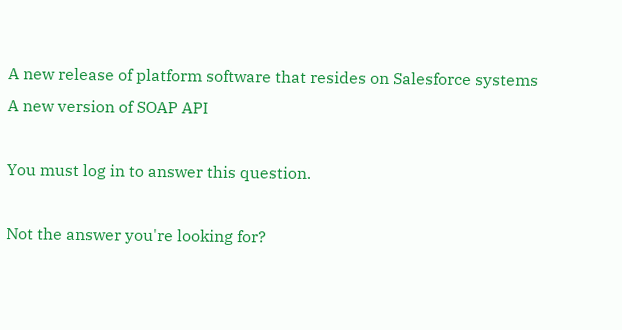A new release of platform software that resides on Salesforce systems
A new version of SOAP API

You must log in to answer this question.

Not the answer you're looking for?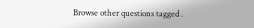Browse other questions tagged .